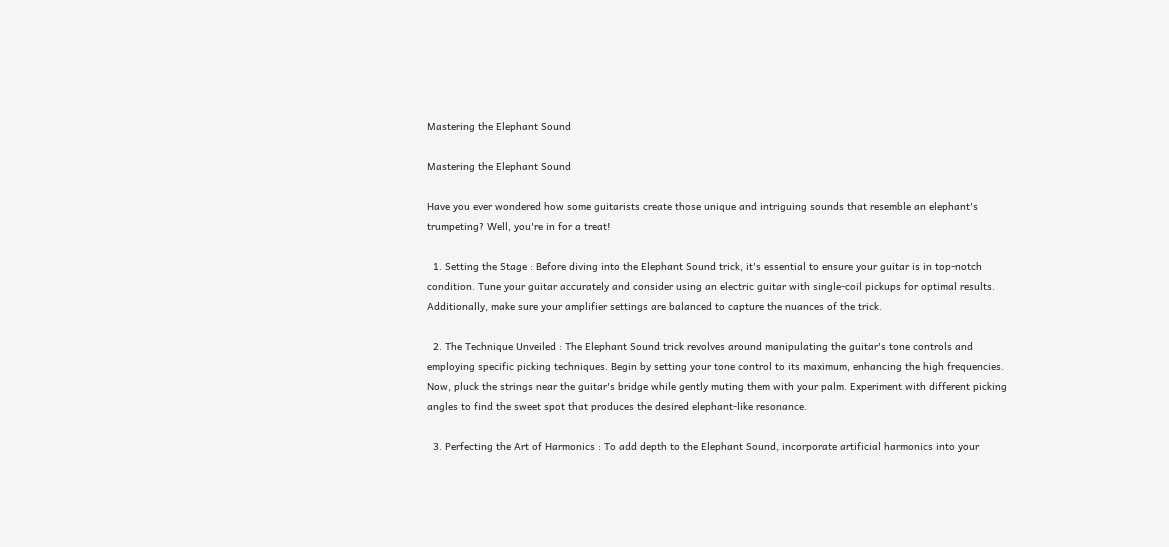Mastering the Elephant Sound

Mastering the Elephant Sound

Have you ever wondered how some guitarists create those unique and intriguing sounds that resemble an elephant's trumpeting? Well, you're in for a treat!

  1. Setting the Stage : Before diving into the Elephant Sound trick, it's essential to ensure your guitar is in top-notch condition. Tune your guitar accurately and consider using an electric guitar with single-coil pickups for optimal results. Additionally, make sure your amplifier settings are balanced to capture the nuances of the trick.

  2. The Technique Unveiled : The Elephant Sound trick revolves around manipulating the guitar's tone controls and employing specific picking techniques. Begin by setting your tone control to its maximum, enhancing the high frequencies. Now, pluck the strings near the guitar's bridge while gently muting them with your palm. Experiment with different picking angles to find the sweet spot that produces the desired elephant-like resonance.

  3. Perfecting the Art of Harmonics : To add depth to the Elephant Sound, incorporate artificial harmonics into your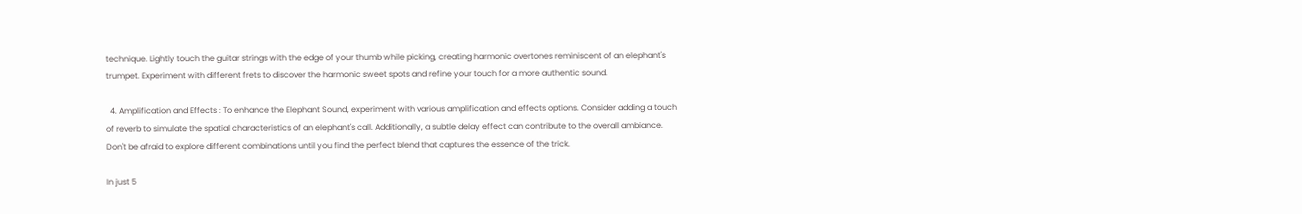technique. Lightly touch the guitar strings with the edge of your thumb while picking, creating harmonic overtones reminiscent of an elephant's trumpet. Experiment with different frets to discover the harmonic sweet spots and refine your touch for a more authentic sound.

  4. Amplification and Effects : To enhance the Elephant Sound, experiment with various amplification and effects options. Consider adding a touch of reverb to simulate the spatial characteristics of an elephant's call. Additionally, a subtle delay effect can contribute to the overall ambiance. Don't be afraid to explore different combinations until you find the perfect blend that captures the essence of the trick.

In just 5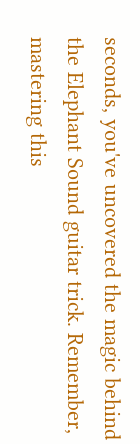seconds, you've uncovered the magic behind the Elephant Sound guitar trick. Remember, mastering this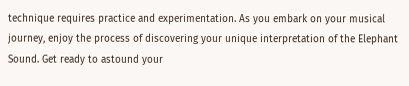technique requires practice and experimentation. As you embark on your musical journey, enjoy the process of discovering your unique interpretation of the Elephant Sound. Get ready to astound your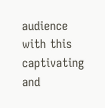audience with this captivating and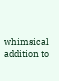whimsical addition to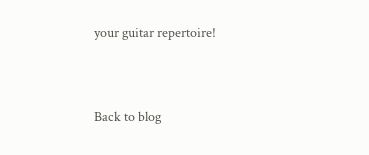your guitar repertoire!


Back to blog